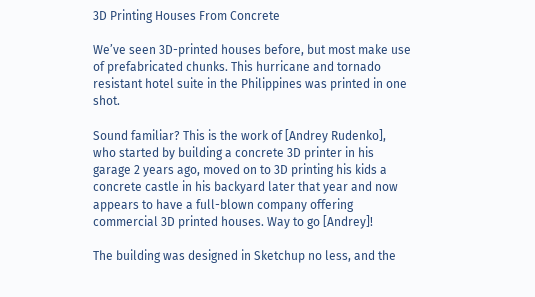3D Printing Houses From Concrete

We’ve seen 3D-printed houses before, but most make use of prefabricated chunks. This hurricane and tornado resistant hotel suite in the Philippines was printed in one shot.

Sound familiar? This is the work of [Andrey Rudenko], who started by building a concrete 3D printer in his garage 2 years ago, moved on to 3D printing his kids a concrete castle in his backyard later that year and now appears to have a full-blown company offering commercial 3D printed houses. Way to go [Andrey]!

The building was designed in Sketchup no less, and the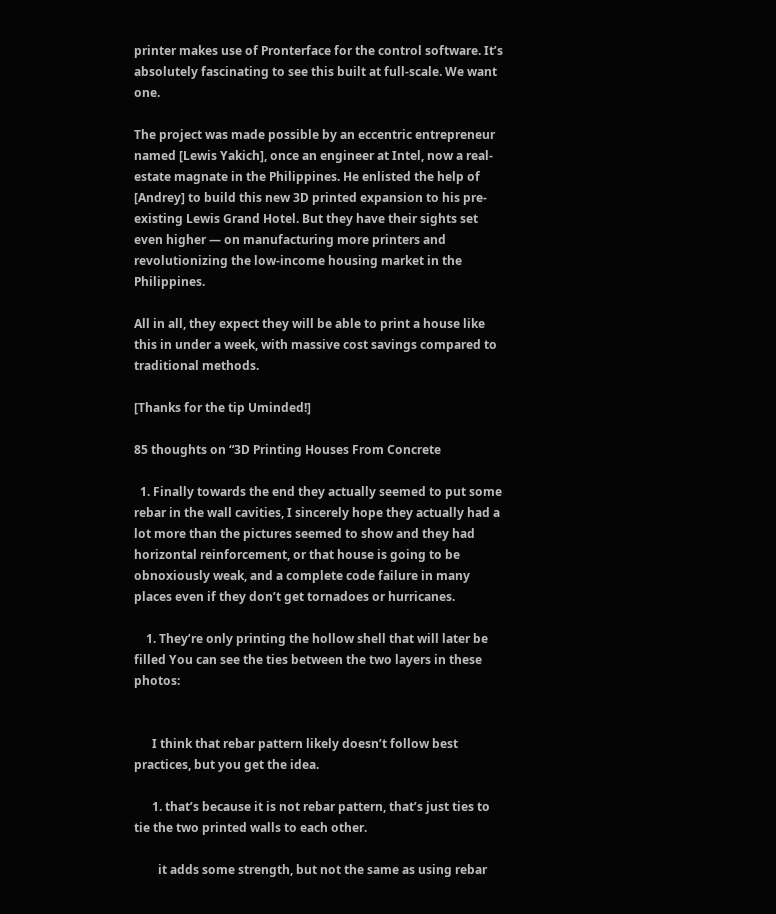printer makes use of Pronterface for the control software. It’s absolutely fascinating to see this built at full-scale. We want one.

The project was made possible by an eccentric entrepreneur named [Lewis Yakich], once an engineer at Intel, now a real-estate magnate in the Philippines. He enlisted the help of [Andrey] to build this new 3D printed expansion to his pre-existing Lewis Grand Hotel. But they have their sights set even higher — on manufacturing more printers and revolutionizing the low-income housing market in the Philippines.

All in all, they expect they will be able to print a house like this in under a week, with massive cost savings compared to traditional methods.

[Thanks for the tip Uminded!]

85 thoughts on “3D Printing Houses From Concrete

  1. Finally towards the end they actually seemed to put some rebar in the wall cavities, I sincerely hope they actually had a lot more than the pictures seemed to show and they had horizontal reinforcement, or that house is going to be obnoxiously weak, and a complete code failure in many places even if they don’t get tornadoes or hurricanes.

    1. They’re only printing the hollow shell that will later be filled You can see the ties between the two layers in these photos:


      I think that rebar pattern likely doesn’t follow best practices, but you get the idea.

      1. that’s because it is not rebar pattern, that’s just ties to tie the two printed walls to each other.

        it adds some strength, but not the same as using rebar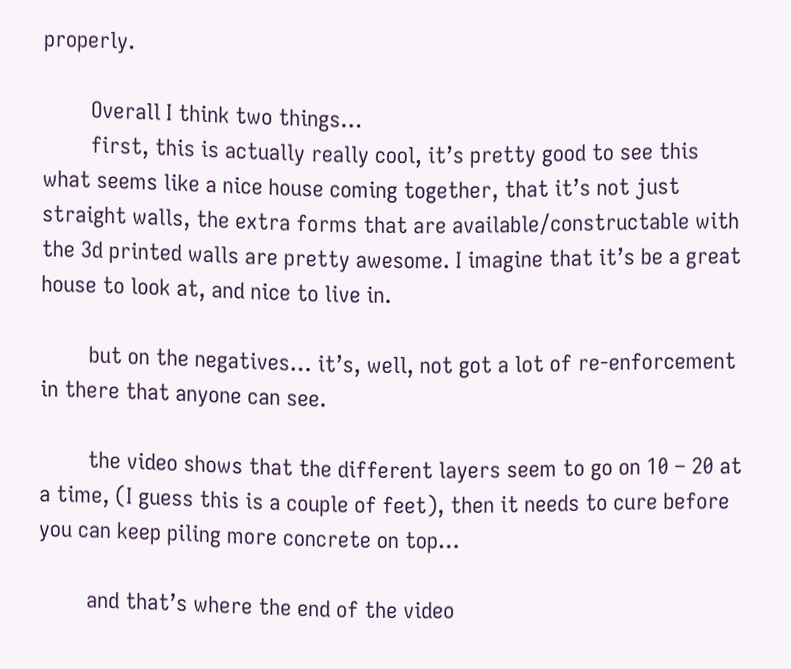properly.

        Overall I think two things…
        first, this is actually really cool, it’s pretty good to see this what seems like a nice house coming together, that it’s not just straight walls, the extra forms that are available/constructable with the 3d printed walls are pretty awesome. I imagine that it’s be a great house to look at, and nice to live in.

        but on the negatives… it’s, well, not got a lot of re-enforcement in there that anyone can see.

        the video shows that the different layers seem to go on 10 – 20 at a time, (I guess this is a couple of feet), then it needs to cure before you can keep piling more concrete on top…

        and that’s where the end of the video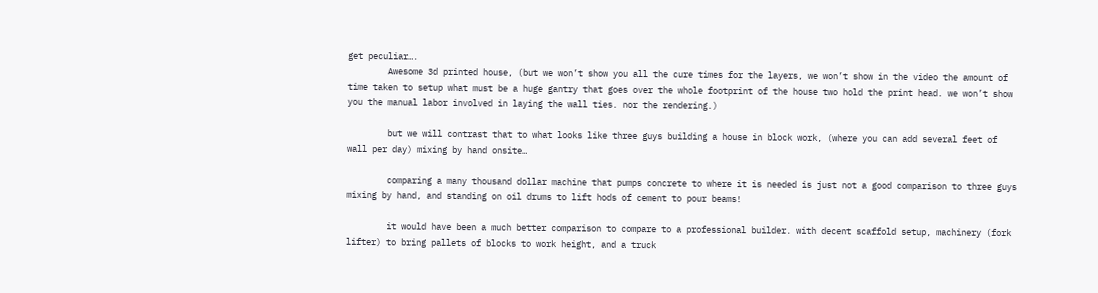get peculiar….
        Awesome 3d printed house, (but we won’t show you all the cure times for the layers, we won’t show in the video the amount of time taken to setup what must be a huge gantry that goes over the whole footprint of the house two hold the print head. we won’t show you the manual labor involved in laying the wall ties. nor the rendering.)

        but we will contrast that to what looks like three guys building a house in block work, (where you can add several feet of wall per day) mixing by hand onsite…

        comparing a many thousand dollar machine that pumps concrete to where it is needed is just not a good comparison to three guys mixing by hand, and standing on oil drums to lift hods of cement to pour beams!

        it would have been a much better comparison to compare to a professional builder. with decent scaffold setup, machinery (fork lifter) to bring pallets of blocks to work height, and a truck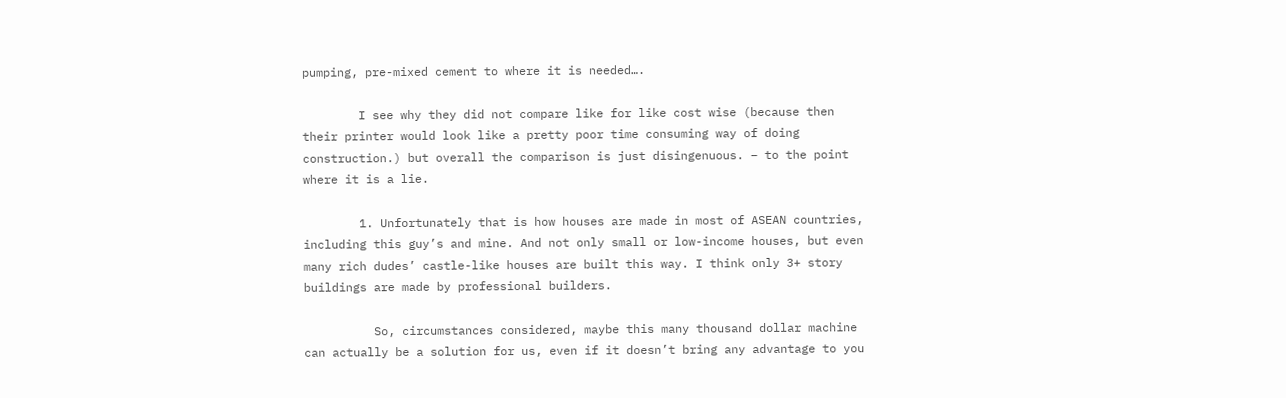pumping, pre-mixed cement to where it is needed….

        I see why they did not compare like for like cost wise (because then their printer would look like a pretty poor time consuming way of doing construction.) but overall the comparison is just disingenuous. – to the point where it is a lie.

        1. Unfortunately that is how houses are made in most of ASEAN countries, including this guy’s and mine. And not only small or low-income houses, but even many rich dudes’ castle-like houses are built this way. I think only 3+ story buildings are made by professional builders.

          So, circumstances considered, maybe this many thousand dollar machine can actually be a solution for us, even if it doesn’t bring any advantage to you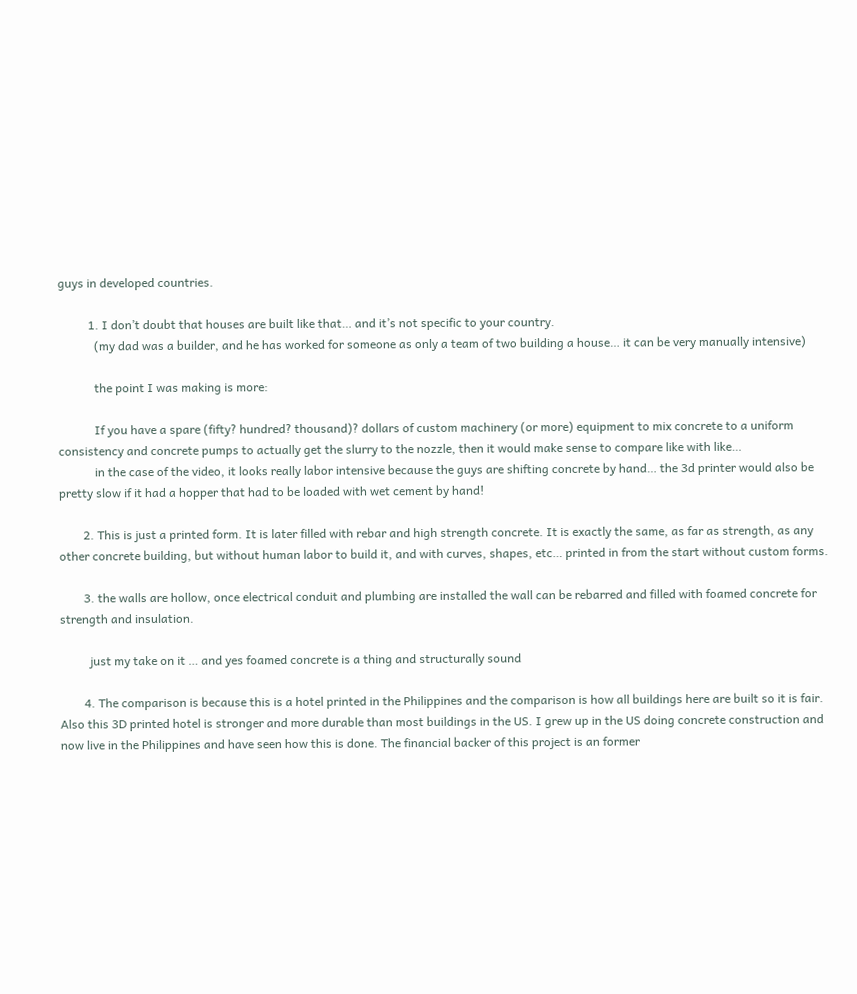guys in developed countries.

          1. I don’t doubt that houses are built like that… and it’s not specific to your country.
            (my dad was a builder, and he has worked for someone as only a team of two building a house… it can be very manually intensive)

            the point I was making is more:

            If you have a spare (fifty? hundred? thousand)? dollars of custom machinery (or more) equipment to mix concrete to a uniform consistency and concrete pumps to actually get the slurry to the nozzle, then it would make sense to compare like with like…
            in the case of the video, it looks really labor intensive because the guys are shifting concrete by hand… the 3d printer would also be pretty slow if it had a hopper that had to be loaded with wet cement by hand!

        2. This is just a printed form. It is later filled with rebar and high strength concrete. It is exactly the same, as far as strength, as any other concrete building, but without human labor to build it, and with curves, shapes, etc… printed in from the start without custom forms.

        3. the walls are hollow, once electrical conduit and plumbing are installed the wall can be rebarred and filled with foamed concrete for strength and insulation.

          just my take on it … and yes foamed concrete is a thing and structurally sound

        4. The comparison is because this is a hotel printed in the Philippines and the comparison is how all buildings here are built so it is fair. Also this 3D printed hotel is stronger and more durable than most buildings in the US. I grew up in the US doing concrete construction and now live in the Philippines and have seen how this is done. The financial backer of this project is an former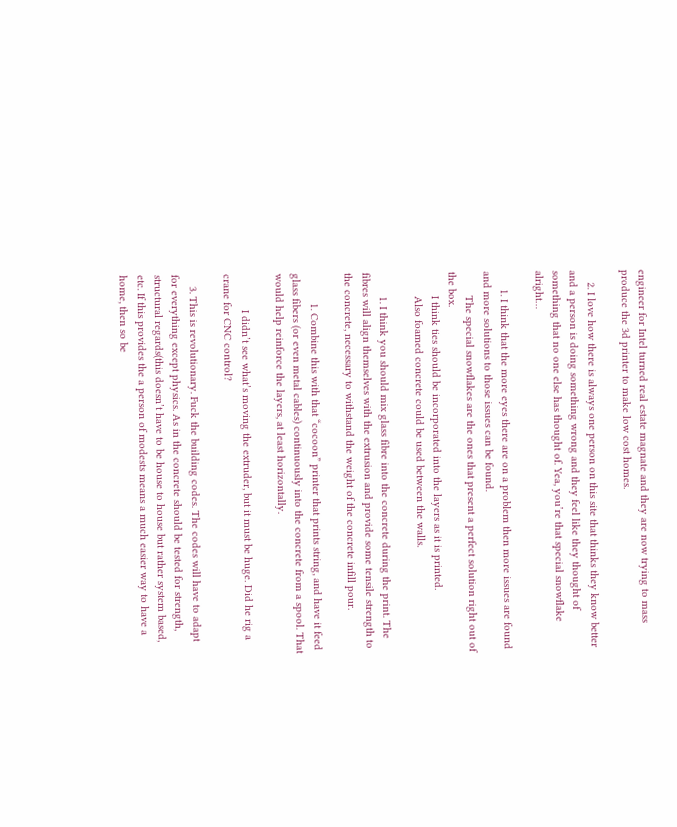engineer for Intel turned real estate magnate and they are now trying to mass produce the 3d printer to make low cost homes.

    2. I love how there is always one person on this site that thinks they know better and a person is doing something wrong and they feel like they thought of something that no one else has thought of. Yea, you’re that special snowflake alright…

      1. I think that the more eyes there are on a problem then more issues are found and more solutions to those issues can be found.
        The special snowflakes are the ones that present a perfect solution right out of the box.
        I think ties should be incorporated into the layers as it is printed.
        Also foamed concrete could be used between the walls.

        1. I think you should mix glass fibre into the concrete during the print. The fibres will align themselves with the extrusion and provide some tensile strength to the concrete, necessary to withstand the weight of the concrete infill pour.

          1. Combine this with that “cocoon” printer that prints string, and have it feed glass fibers (or even metal cables) continuously into the concrete from a spool. That would help reinforce the layers, at least horizontally.

            I didn’t see what’s moving the extruder, but it must be huge. Did he rig a crane for CNC control?

    3. This is revolutionary. Fuck the building codes. The codes will have to adapt for everything except physics. As in the concrete should be tested for strength, structural regards(this doesn’t have to be house to house but rather system based, etc. If this provides the a person of modests means a much easier way to have a home, then so be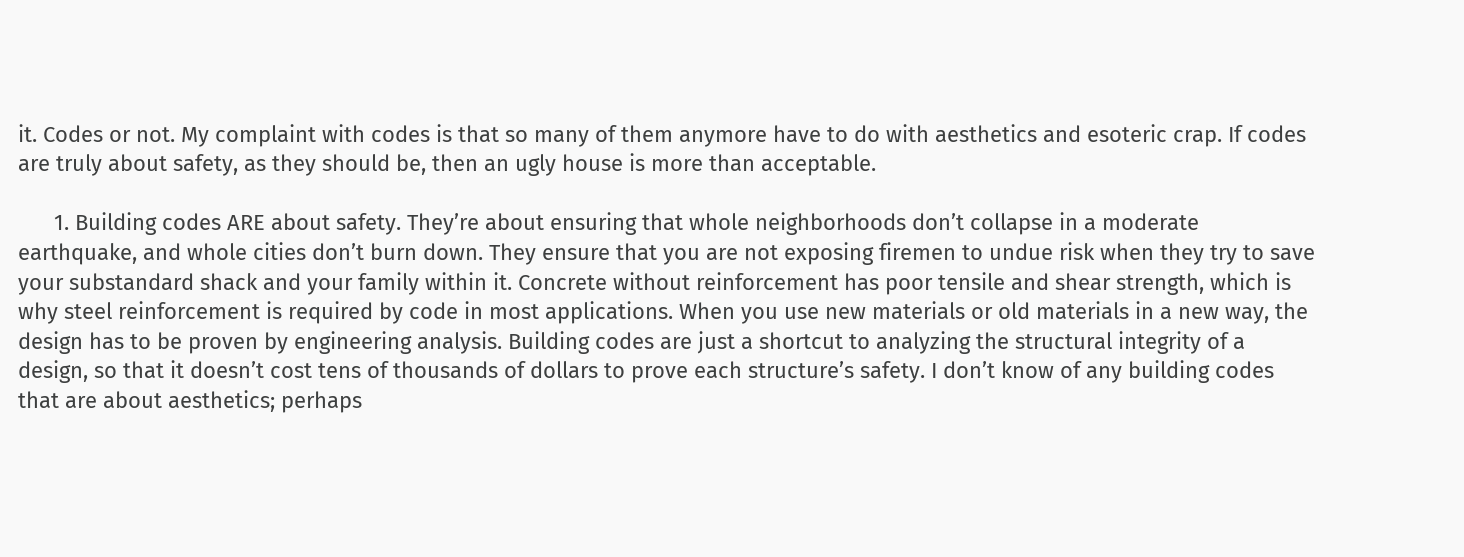it. Codes or not. My complaint with codes is that so many of them anymore have to do with aesthetics and esoteric crap. If codes are truly about safety, as they should be, then an ugly house is more than acceptable.

      1. Building codes ARE about safety. They’re about ensuring that whole neighborhoods don’t collapse in a moderate earthquake, and whole cities don’t burn down. They ensure that you are not exposing firemen to undue risk when they try to save your substandard shack and your family within it. Concrete without reinforcement has poor tensile and shear strength, which is why steel reinforcement is required by code in most applications. When you use new materials or old materials in a new way, the design has to be proven by engineering analysis. Building codes are just a shortcut to analyzing the structural integrity of a design, so that it doesn’t cost tens of thousands of dollars to prove each structure’s safety. I don’t know of any building codes that are about aesthetics; perhaps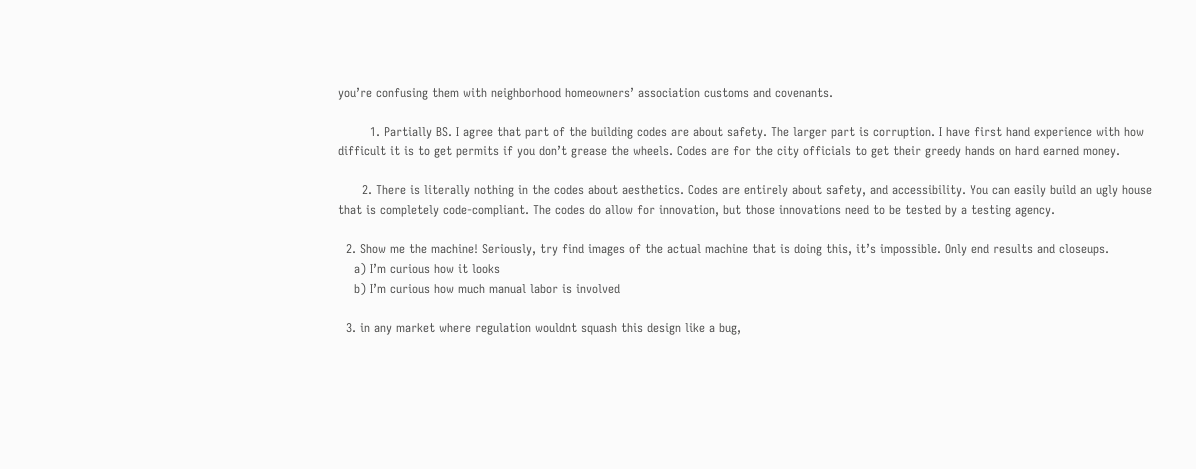you’re confusing them with neighborhood homeowners’ association customs and covenants.

        1. Partially BS. I agree that part of the building codes are about safety. The larger part is corruption. I have first hand experience with how difficult it is to get permits if you don’t grease the wheels. Codes are for the city officials to get their greedy hands on hard earned money.

      2. There is literally nothing in the codes about aesthetics. Codes are entirely about safety, and accessibility. You can easily build an ugly house that is completely code-compliant. The codes do allow for innovation, but those innovations need to be tested by a testing agency.

  2. Show me the machine! Seriously, try find images of the actual machine that is doing this, it’s impossible. Only end results and closeups.
    a) I’m curious how it looks
    b) I’m curious how much manual labor is involved

  3. in any market where regulation wouldnt squash this design like a bug,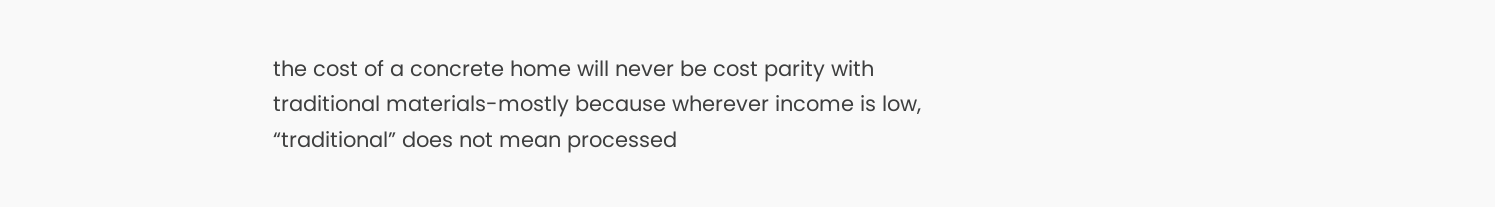the cost of a concrete home will never be cost parity with traditional materials-mostly because wherever income is low, “traditional” does not mean processed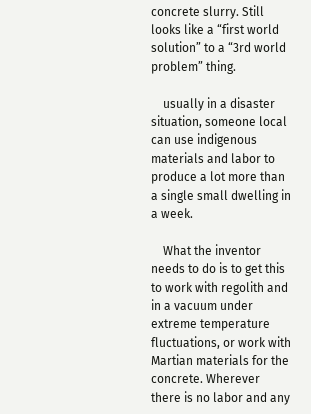concrete slurry. Still looks like a “first world solution” to a “3rd world problem” thing.

    usually in a disaster situation, someone local can use indigenous materials and labor to produce a lot more than a single small dwelling in a week.

    What the inventor needs to do is to get this to work with regolith and in a vacuum under extreme temperature fluctuations, or work with Martian materials for the concrete. Wherever there is no labor and any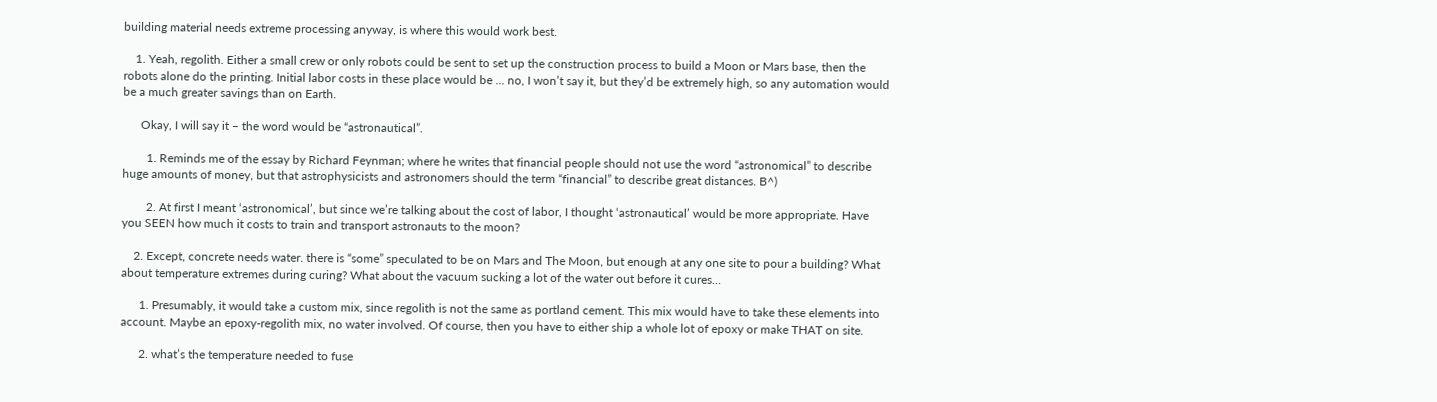building material needs extreme processing anyway, is where this would work best.

    1. Yeah, regolith. Either a small crew or only robots could be sent to set up the construction process to build a Moon or Mars base, then the robots alone do the printing. Initial labor costs in these place would be … no, I won’t say it, but they’d be extremely high, so any automation would be a much greater savings than on Earth.

      Okay, I will say it – the word would be “astronautical”.

        1. Reminds me of the essay by Richard Feynman; where he writes that financial people should not use the word “astronomical” to describe huge amounts of money, but that astrophysicists and astronomers should the term “financial” to describe great distances. B^)

        2. At first I meant ‘astronomical’, but since we’re talking about the cost of labor, I thought ‘astronautical’ would be more appropriate. Have you SEEN how much it costs to train and transport astronauts to the moon?

    2. Except, concrete needs water. there is “some” speculated to be on Mars and The Moon, but enough at any one site to pour a building? What about temperature extremes during curing? What about the vacuum sucking a lot of the water out before it cures…

      1. Presumably, it would take a custom mix, since regolith is not the same as portland cement. This mix would have to take these elements into account. Maybe an epoxy-regolith mix, no water involved. Of course, then you have to either ship a whole lot of epoxy or make THAT on site.

      2. what’s the temperature needed to fuse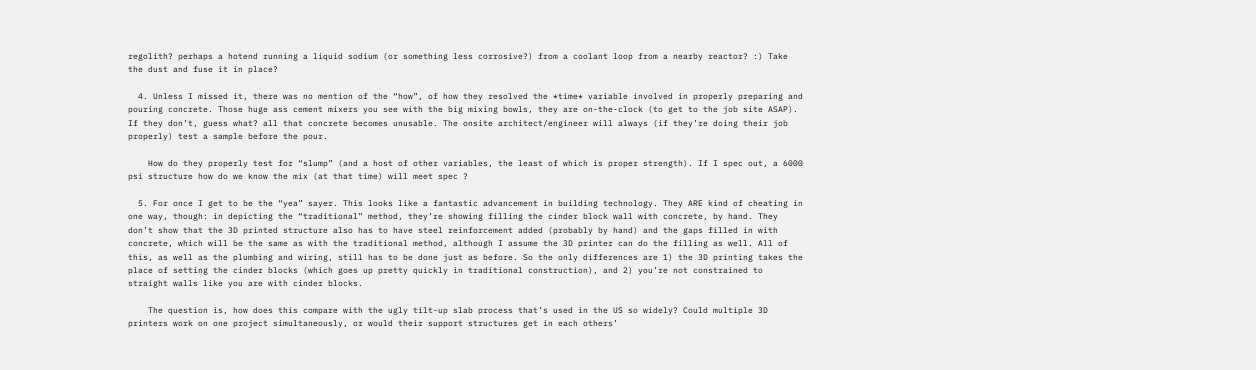regolith? perhaps a hotend running a liquid sodium (or something less corrosive?) from a coolant loop from a nearby reactor? :) Take the dust and fuse it in place?

  4. Unless I missed it, there was no mention of the “how”, of how they resolved the *time* variable involved in properly preparing and pouring concrete. Those huge ass cement mixers you see with the big mixing bowls, they are on-the-clock (to get to the job site ASAP). If they don’t, guess what? all that concrete becomes unusable. The onsite architect/engineer will always (if they’re doing their job properly) test a sample before the pour.

    How do they properly test for “slump” (and a host of other variables, the least of which is proper strength). If I spec out, a 6000 psi structure how do we know the mix (at that time) will meet spec ?

  5. For once I get to be the “yea” sayer. This looks like a fantastic advancement in building technology. They ARE kind of cheating in one way, though: in depicting the “traditional” method, they’re showing filling the cinder block wall with concrete, by hand. They don’t show that the 3D printed structure also has to have steel reinforcement added (probably by hand) and the gaps filled in with concrete, which will be the same as with the traditional method, although I assume the 3D printer can do the filling as well. All of this, as well as the plumbing and wiring, still has to be done just as before. So the only differences are 1) the 3D printing takes the place of setting the cinder blocks (which goes up pretty quickly in traditional construction), and 2) you’re not constrained to straight walls like you are with cinder blocks.

    The question is, how does this compare with the ugly tilt-up slab process that’s used in the US so widely? Could multiple 3D printers work on one project simultaneously, or would their support structures get in each others’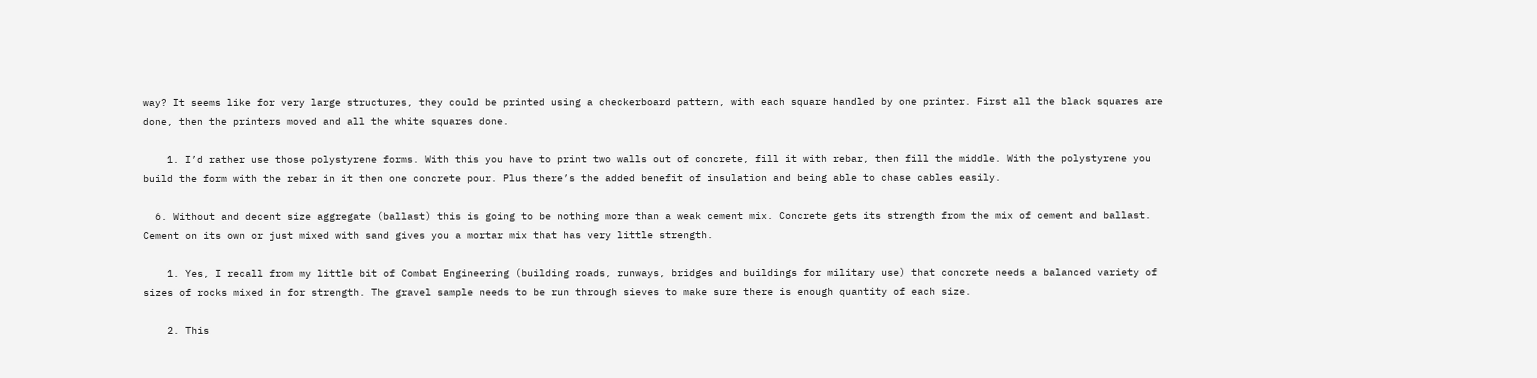way? It seems like for very large structures, they could be printed using a checkerboard pattern, with each square handled by one printer. First all the black squares are done, then the printers moved and all the white squares done.

    1. I’d rather use those polystyrene forms. With this you have to print two walls out of concrete, fill it with rebar, then fill the middle. With the polystyrene you build the form with the rebar in it then one concrete pour. Plus there’s the added benefit of insulation and being able to chase cables easily.

  6. Without and decent size aggregate (ballast) this is going to be nothing more than a weak cement mix. Concrete gets its strength from the mix of cement and ballast. Cement on its own or just mixed with sand gives you a mortar mix that has very little strength.

    1. Yes, I recall from my little bit of Combat Engineering (building roads, runways, bridges and buildings for military use) that concrete needs a balanced variety of sizes of rocks mixed in for strength. The gravel sample needs to be run through sieves to make sure there is enough quantity of each size.

    2. This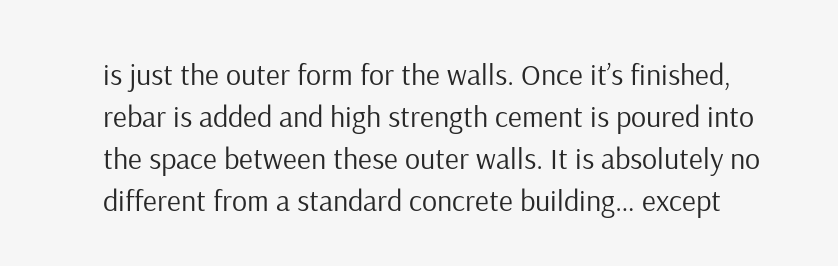is just the outer form for the walls. Once it’s finished, rebar is added and high strength cement is poured into the space between these outer walls. It is absolutely no different from a standard concrete building… except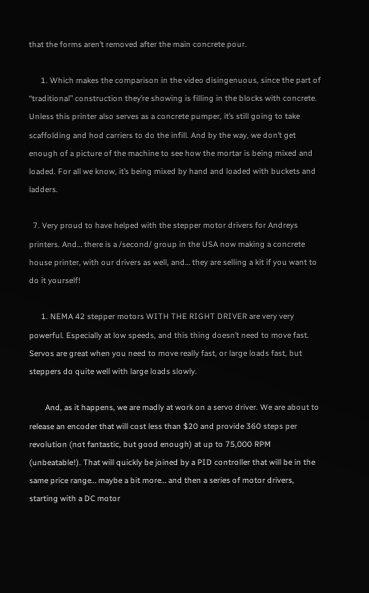that the forms aren’t removed after the main concrete pour.

      1. Which makes the comparison in the video disingenuous, since the part of “traditional” construction they’re showing is filling in the blocks with concrete. Unless this printer also serves as a concrete pumper, it’s still going to take scaffolding and hod carriers to do the infill. And by the way, we don’t get enough of a picture of the machine to see how the mortar is being mixed and loaded. For all we know, it’s being mixed by hand and loaded with buckets and ladders.

  7. Very proud to have helped with the stepper motor drivers for Andreys printers. And… there is a /second/ group in the USA now making a concrete house printer, with our drivers as well, and… they are selling a kit if you want to do it yourself!

      1. NEMA 42 stepper motors WITH THE RIGHT DRIVER are very very powerful. Especially at low speeds, and this thing doesn’t need to move fast. Servos are great when you need to move really fast, or large loads fast, but steppers do quite well with large loads slowly.

        And, as it happens, we are madly at work on a servo driver. We are about to release an encoder that will cost less than $20 and provide 360 steps per revolution (not fantastic, but good enough) at up to 75,000 RPM (unbeatable!). That will quickly be joined by a PID controller that will be in the same price range… maybe a bit more… and then a series of motor drivers, starting with a DC motor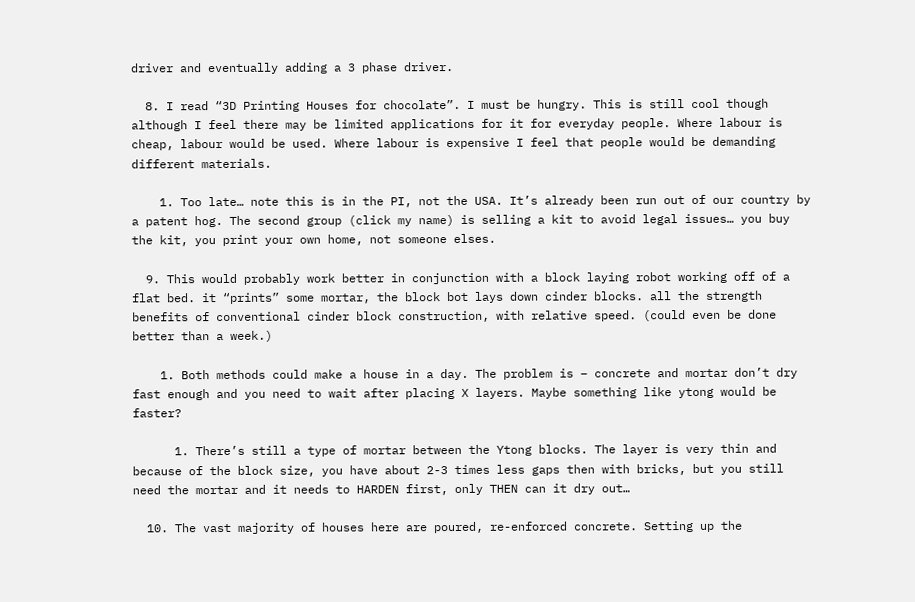driver and eventually adding a 3 phase driver.

  8. I read “3D Printing Houses for chocolate”. I must be hungry. This is still cool though although I feel there may be limited applications for it for everyday people. Where labour is cheap, labour would be used. Where labour is expensive I feel that people would be demanding different materials.

    1. Too late… note this is in the PI, not the USA. It’s already been run out of our country by a patent hog. The second group (click my name) is selling a kit to avoid legal issues… you buy the kit, you print your own home, not someone elses.

  9. This would probably work better in conjunction with a block laying robot working off of a flat bed. it “prints” some mortar, the block bot lays down cinder blocks. all the strength benefits of conventional cinder block construction, with relative speed. (could even be done better than a week.)

    1. Both methods could make a house in a day. The problem is – concrete and mortar don’t dry fast enough and you need to wait after placing X layers. Maybe something like ytong would be faster?

      1. There’s still a type of mortar between the Ytong blocks. The layer is very thin and because of the block size, you have about 2-3 times less gaps then with bricks, but you still need the mortar and it needs to HARDEN first, only THEN can it dry out…

  10. The vast majority of houses here are poured, re-enforced concrete. Setting up the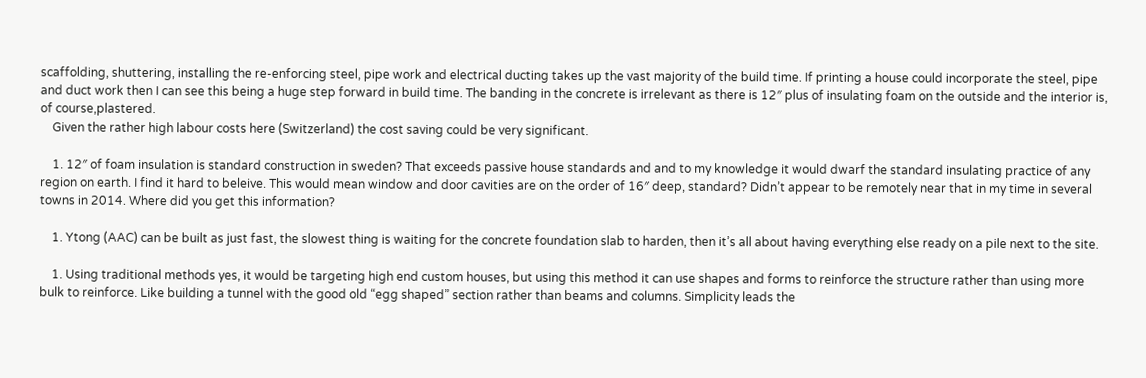scaffolding, shuttering, installing the re-enforcing steel, pipe work and electrical ducting takes up the vast majority of the build time. If printing a house could incorporate the steel, pipe and duct work then I can see this being a huge step forward in build time. The banding in the concrete is irrelevant as there is 12″ plus of insulating foam on the outside and the interior is, of course,plastered.
    Given the rather high labour costs here (Switzerland) the cost saving could be very significant.

    1. 12″ of foam insulation is standard construction in sweden? That exceeds passive house standards and and to my knowledge it would dwarf the standard insulating practice of any region on earth. I find it hard to beleive. This would mean window and door cavities are on the order of 16″ deep, standard? Didn’t appear to be remotely near that in my time in several towns in 2014. Where did you get this information?

    1. Ytong (AAC) can be built as just fast, the slowest thing is waiting for the concrete foundation slab to harden, then it’s all about having everything else ready on a pile next to the site.

    1. Using traditional methods yes, it would be targeting high end custom houses, but using this method it can use shapes and forms to reinforce the structure rather than using more bulk to reinforce. Like building a tunnel with the good old “egg shaped” section rather than beams and columns. Simplicity leads the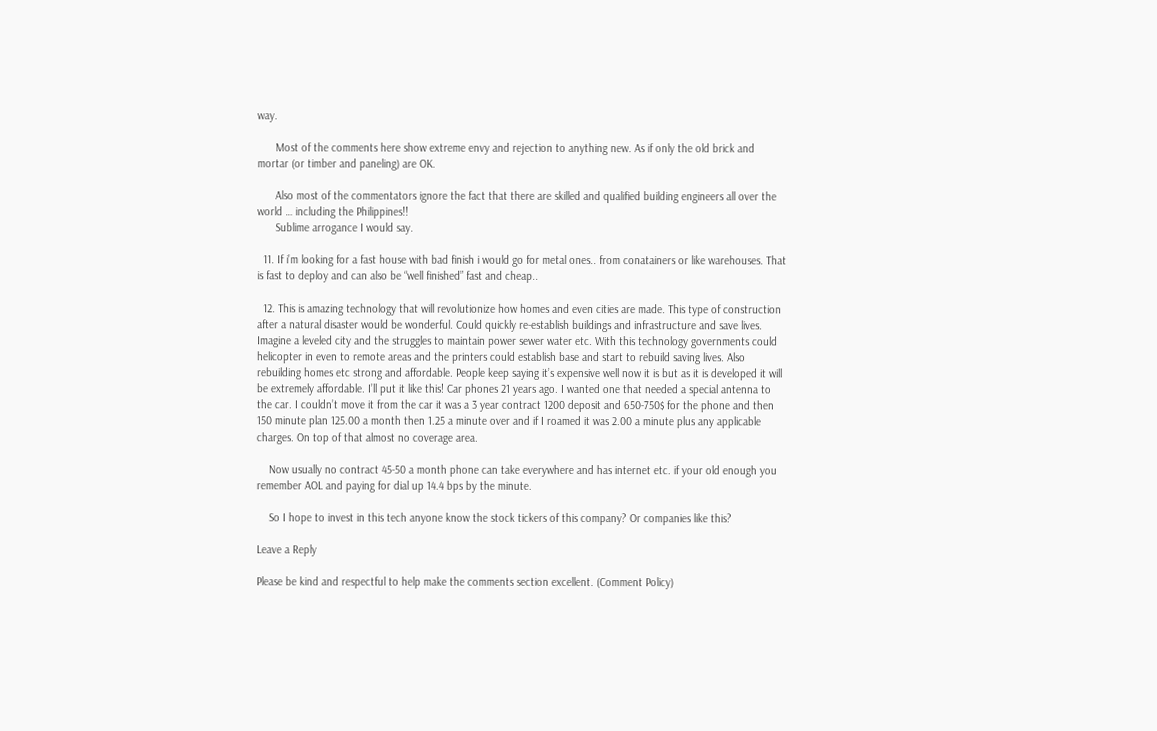way.

      Most of the comments here show extreme envy and rejection to anything new. As if only the old brick and mortar (or timber and paneling) are OK.

      Also most of the commentators ignore the fact that there are skilled and qualified building engineers all over the world … including the Philippines!!
      Sublime arrogance I would say.

  11. If i’m looking for a fast house with bad finish i would go for metal ones.. from conatainers or like warehouses. That is fast to deploy and can also be “well finished” fast and cheap..

  12. This is amazing technology that will revolutionize how homes and even cities are made. This type of construction after a natural disaster would be wonderful. Could quickly re-establish buildings and infrastructure and save lives. Imagine a leveled city and the struggles to maintain power sewer water etc. With this technology governments could helicopter in even to remote areas and the printers could establish base and start to rebuild saving lives. Also rebuilding homes etc strong and affordable. People keep saying it’s expensive well now it is but as it is developed it will be extremely affordable. I’ll put it like this! Car phones 21 years ago. I wanted one that needed a special antenna to the car. I couldn’t move it from the car it was a 3 year contract 1200 deposit and 650-750$ for the phone and then 150 minute plan 125.00 a month then 1.25 a minute over and if I roamed it was 2.00 a minute plus any applicable charges. On top of that almost no coverage area.

    Now usually no contract 45-50 a month phone can take everywhere and has internet etc. if your old enough you remember AOL and paying for dial up 14.4 bps by the minute.

    So I hope to invest in this tech anyone know the stock tickers of this company? Or companies like this?

Leave a Reply

Please be kind and respectful to help make the comments section excellent. (Comment Policy)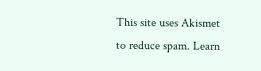This site uses Akismet to reduce spam. Learn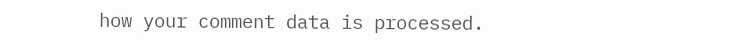how your comment data is processed.